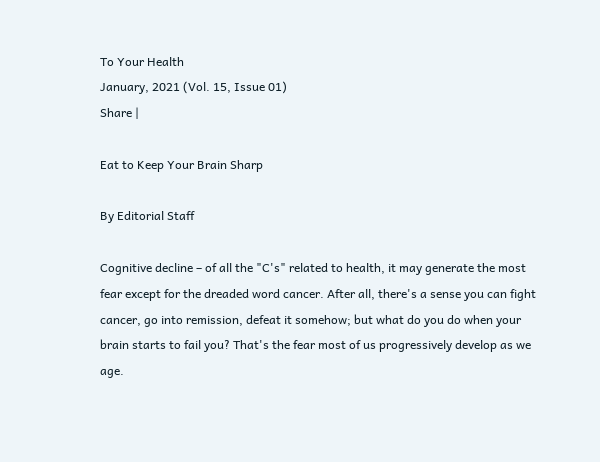To Your Health
January, 2021 (Vol. 15, Issue 01)
Share |

Eat to Keep Your Brain Sharp

By Editorial Staff

Cognitive decline – of all the "C's" related to health, it may generate the most fear except for the dreaded word cancer. After all, there's a sense you can fight cancer, go into remission, defeat it somehow; but what do you do when your brain starts to fail you? That's the fear most of us progressively develop as we age.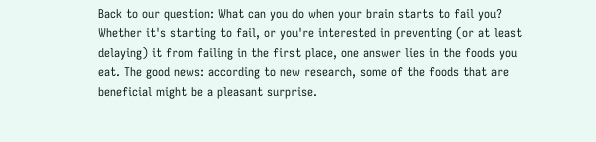Back to our question: What can you do when your brain starts to fail you? Whether it's starting to fail, or you're interested in preventing (or at least delaying) it from failing in the first place, one answer lies in the foods you eat. The good news: according to new research, some of the foods that are beneficial might be a pleasant surprise.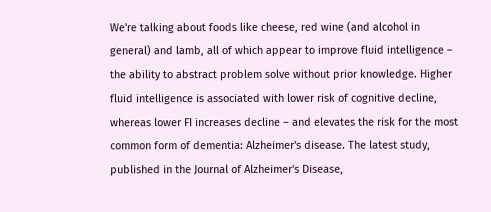We're talking about foods like cheese, red wine (and alcohol in general) and lamb, all of which appear to improve fluid intelligence – the ability to abstract problem solve without prior knowledge. Higher fluid intelligence is associated with lower risk of cognitive decline, whereas lower FI increases decline – and elevates the risk for the most common form of dementia: Alzheimer's disease. The latest study, published in the Journal of Alzheimer's Disease,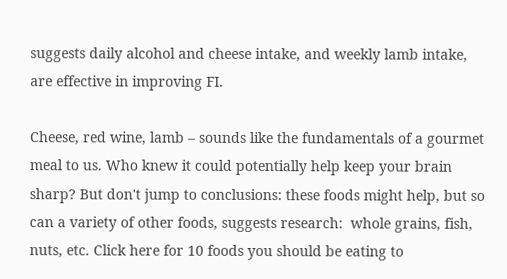suggests daily alcohol and cheese intake, and weekly lamb intake, are effective in improving FI.

Cheese, red wine, lamb – sounds like the fundamentals of a gourmet meal to us. Who knew it could potentially help keep your brain sharp? But don't jump to conclusions: these foods might help, but so can a variety of other foods, suggests research:  whole grains, fish, nuts, etc. Click here for 10 foods you should be eating to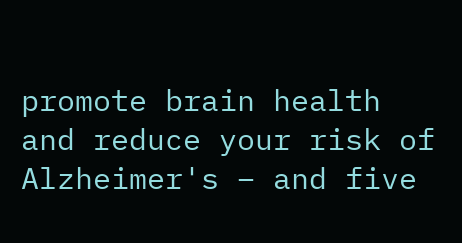promote brain health and reduce your risk of Alzheimer's – and five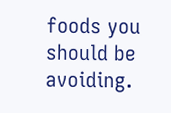foods you should be avoiding.